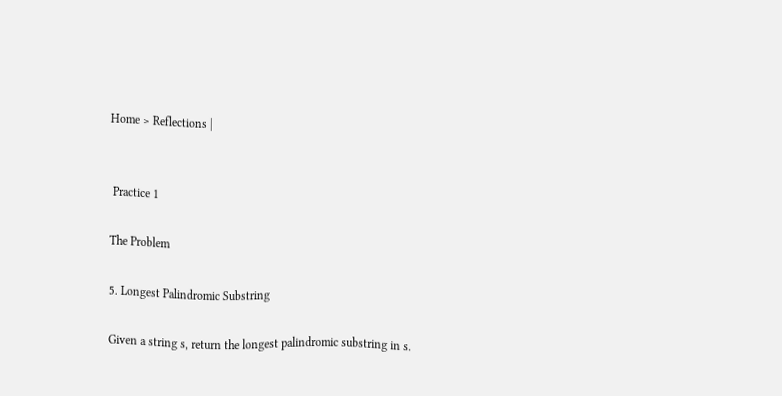Home > Reflections |


 Practice 1

The Problem

5. Longest Palindromic Substring

Given a string s, return the longest palindromic substring in s.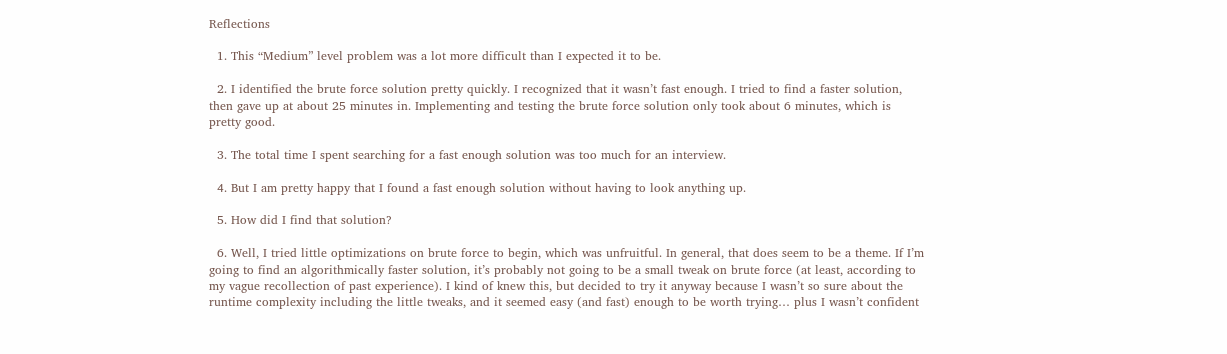Reflections

  1. This “Medium” level problem was a lot more difficult than I expected it to be.

  2. I identified the brute force solution pretty quickly. I recognized that it wasn’t fast enough. I tried to find a faster solution, then gave up at about 25 minutes in. Implementing and testing the brute force solution only took about 6 minutes, which is pretty good.

  3. The total time I spent searching for a fast enough solution was too much for an interview.

  4. But I am pretty happy that I found a fast enough solution without having to look anything up.

  5. How did I find that solution?

  6. Well, I tried little optimizations on brute force to begin, which was unfruitful. In general, that does seem to be a theme. If I’m going to find an algorithmically faster solution, it’s probably not going to be a small tweak on brute force (at least, according to my vague recollection of past experience). I kind of knew this, but decided to try it anyway because I wasn’t so sure about the runtime complexity including the little tweaks, and it seemed easy (and fast) enough to be worth trying… plus I wasn’t confident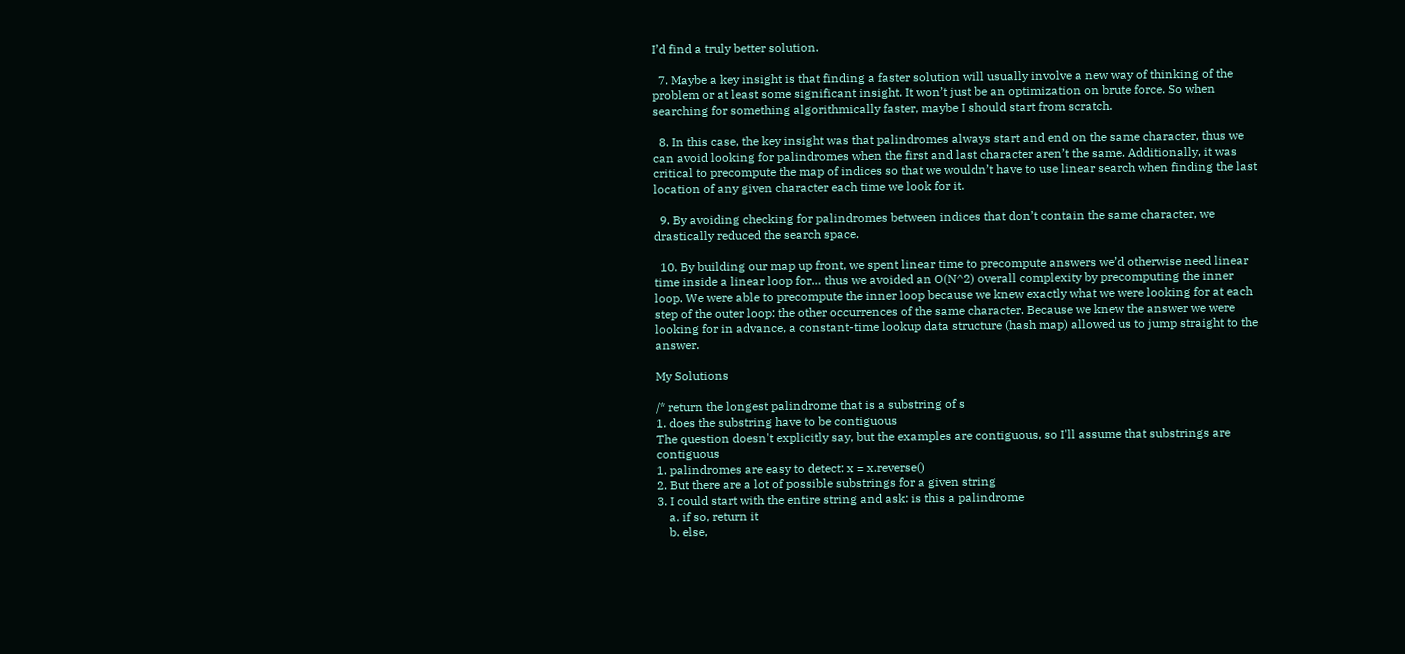I’d find a truly better solution.

  7. Maybe a key insight is that finding a faster solution will usually involve a new way of thinking of the problem or at least some significant insight. It won’t just be an optimization on brute force. So when searching for something algorithmically faster, maybe I should start from scratch.

  8. In this case, the key insight was that palindromes always start and end on the same character, thus we can avoid looking for palindromes when the first and last character aren’t the same. Additionally, it was critical to precompute the map of indices so that we wouldn’t have to use linear search when finding the last location of any given character each time we look for it.

  9. By avoiding checking for palindromes between indices that don’t contain the same character, we drastically reduced the search space.

  10. By building our map up front, we spent linear time to precompute answers we’d otherwise need linear time inside a linear loop for… thus we avoided an O(N^2) overall complexity by precomputing the inner loop. We were able to precompute the inner loop because we knew exactly what we were looking for at each step of the outer loop: the other occurrences of the same character. Because we knew the answer we were looking for in advance, a constant-time lookup data structure (hash map) allowed us to jump straight to the answer.

My Solutions

/* return the longest palindrome that is a substring of s
1. does the substring have to be contiguous
The question doesn't explicitly say, but the examples are contiguous, so I'll assume that substrings are contiguous
1. palindromes are easy to detect: x = x.reverse()
2. But there are a lot of possible substrings for a given string
3. I could start with the entire string and ask: is this a palindrome
    a. if so, return it
    b. else,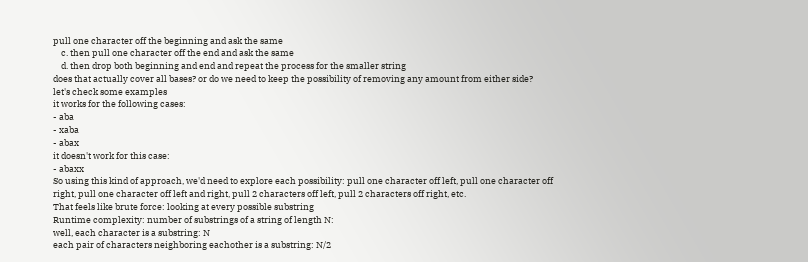pull one character off the beginning and ask the same
    c. then pull one character off the end and ask the same
    d. then drop both beginning and end and repeat the process for the smaller string
does that actually cover all bases? or do we need to keep the possibility of removing any amount from either side?
let's check some examples
it works for the following cases:
- aba
- xaba
- abax
it doesn't work for this case:
- abaxx
So using this kind of approach, we'd need to explore each possibility: pull one character off left, pull one character off right, pull one character off left and right, pull 2 characters off left, pull 2 characters off right, etc.
That feels like brute force: looking at every possible substring
Runtime complexity: number of substrings of a string of length N:
well, each character is a substring: N
each pair of characters neighboring eachother is a substring: N/2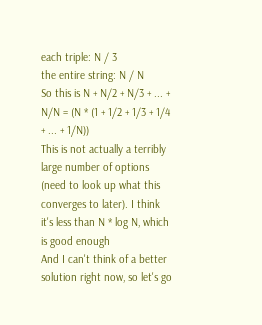each triple: N / 3
the entire string: N / N
So this is N + N/2 + N/3 + ... + N/N = (N * (1 + 1/2 + 1/3 + 1/4 + ... + 1/N))
This is not actually a terribly large number of options (need to look up what this converges to later). I think it's less than N * log N, which is good enough
And I can't think of a better solution right now, so let's go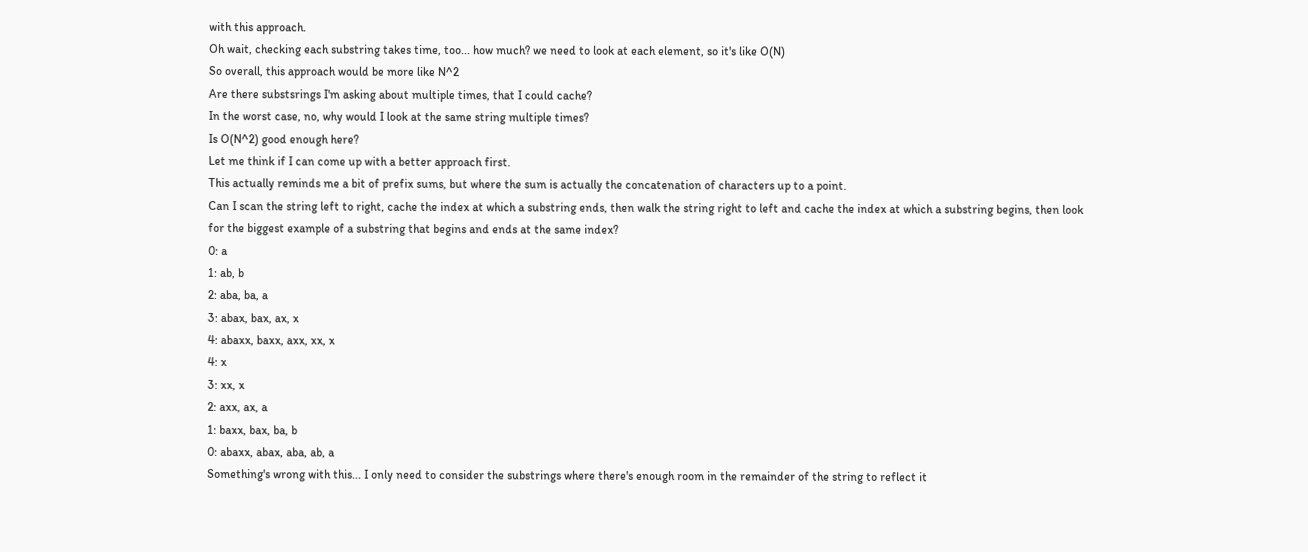with this approach.
Oh wait, checking each substring takes time, too... how much? we need to look at each element, so it's like O(N)
So overall, this approach would be more like N^2
Are there substsrings I'm asking about multiple times, that I could cache?
In the worst case, no, why would I look at the same string multiple times?
Is O(N^2) good enough here?
Let me think if I can come up with a better approach first.
This actually reminds me a bit of prefix sums, but where the sum is actually the concatenation of characters up to a point.
Can I scan the string left to right, cache the index at which a substring ends, then walk the string right to left and cache the index at which a substring begins, then look for the biggest example of a substring that begins and ends at the same index?
0: a
1: ab, b
2: aba, ba, a
3: abax, bax, ax, x
4: abaxx, baxx, axx, xx, x
4: x
3: xx, x
2: axx, ax, a
1: baxx, bax, ba, b
0: abaxx, abax, aba, ab, a
Something's wrong with this... I only need to consider the substrings where there's enough room in the remainder of the string to reflect it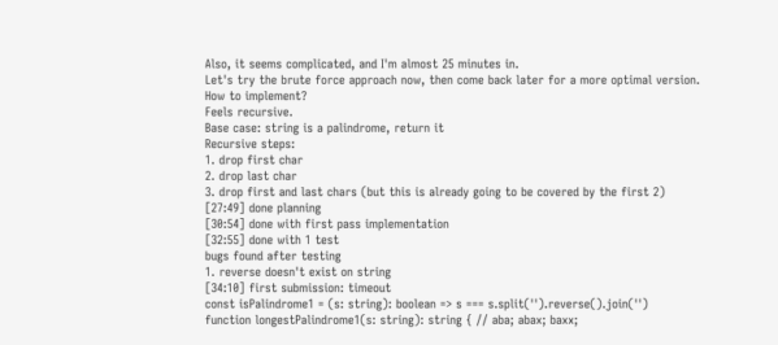Also, it seems complicated, and I'm almost 25 minutes in.
Let's try the brute force approach now, then come back later for a more optimal version.
How to implement?
Feels recursive.
Base case: string is a palindrome, return it
Recursive steps:
1. drop first char
2. drop last char
3. drop first and last chars (but this is already going to be covered by the first 2)
[27:49] done planning
[30:54] done with first pass implementation
[32:55] done with 1 test
bugs found after testing
1. reverse doesn't exist on string
[34:10] first submission: timeout
const isPalindrome1 = (s: string): boolean => s === s.split('').reverse().join('')
function longestPalindrome1(s: string): string { // aba; abax; baxx;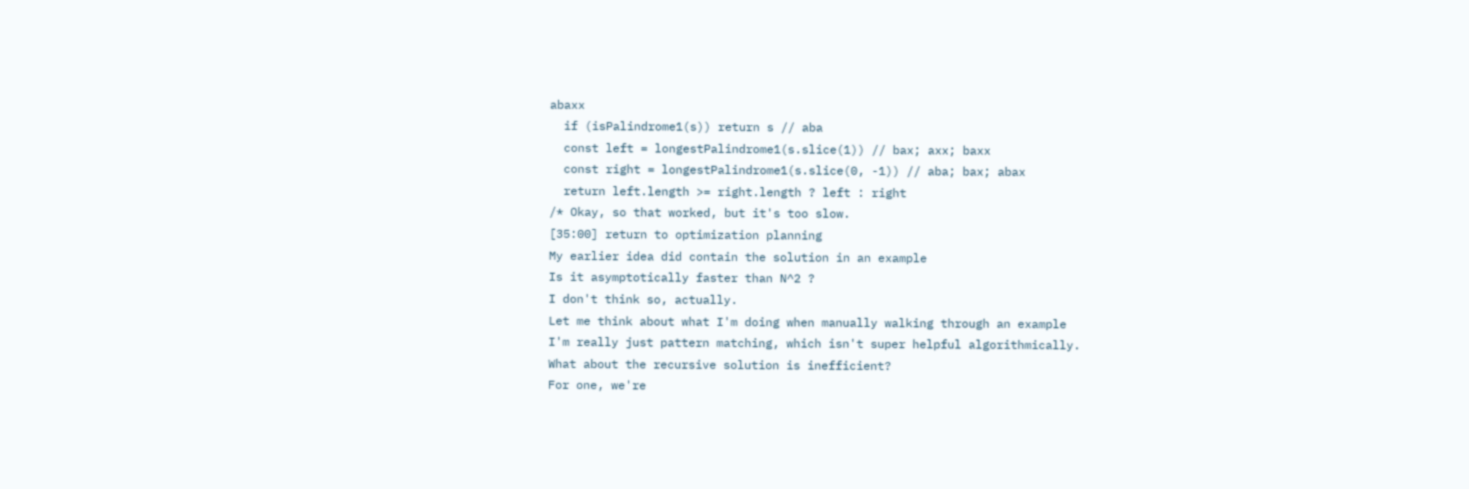abaxx
  if (isPalindrome1(s)) return s // aba
  const left = longestPalindrome1(s.slice(1)) // bax; axx; baxx
  const right = longestPalindrome1(s.slice(0, -1)) // aba; bax; abax
  return left.length >= right.length ? left : right
/* Okay, so that worked, but it's too slow.
[35:00] return to optimization planning
My earlier idea did contain the solution in an example
Is it asymptotically faster than N^2 ?
I don't think so, actually.
Let me think about what I'm doing when manually walking through an example
I'm really just pattern matching, which isn't super helpful algorithmically.
What about the recursive solution is inefficient?
For one, we're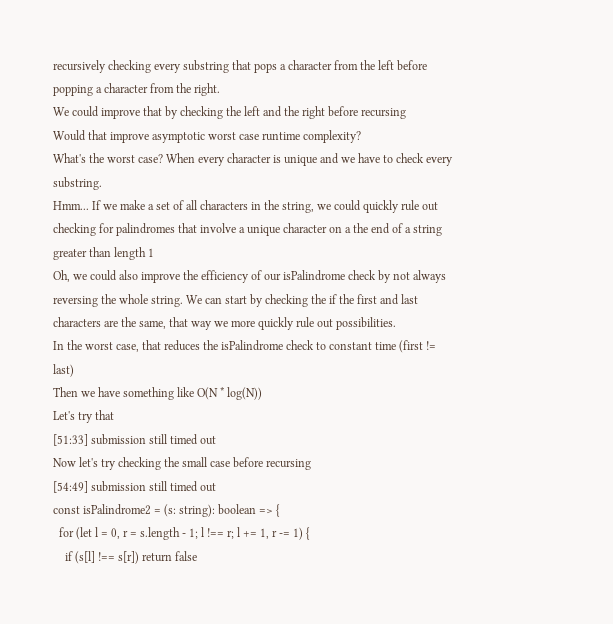recursively checking every substring that pops a character from the left before popping a character from the right.
We could improve that by checking the left and the right before recursing
Would that improve asymptotic worst case runtime complexity?
What's the worst case? When every character is unique and we have to check every substring.
Hmm... If we make a set of all characters in the string, we could quickly rule out checking for palindromes that involve a unique character on a the end of a string greater than length 1
Oh, we could also improve the efficiency of our isPalindrome check by not always reversing the whole string. We can start by checking the if the first and last characters are the same, that way we more quickly rule out possibilities.
In the worst case, that reduces the isPalindrome check to constant time (first != last)
Then we have something like O(N * log(N))
Let's try that
[51:33] submission still timed out
Now let's try checking the small case before recursing
[54:49] submission still timed out
const isPalindrome2 = (s: string): boolean => {
  for (let l = 0, r = s.length - 1; l !== r; l += 1, r -= 1) {
    if (s[l] !== s[r]) return false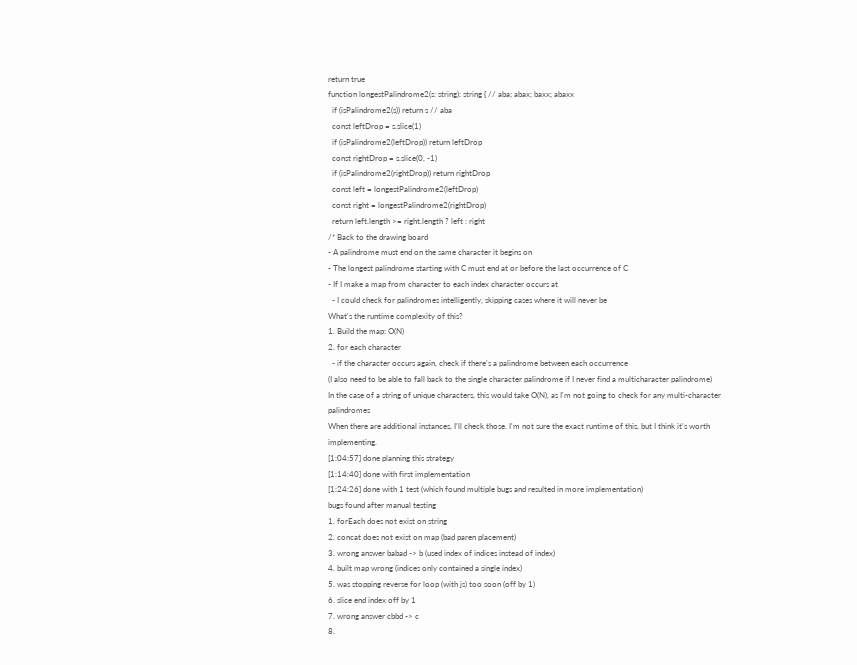return true
function longestPalindrome2(s: string): string { // aba; abax; baxx; abaxx
  if (isPalindrome2(s)) return s // aba
  const leftDrop = s.slice(1)
  if (isPalindrome2(leftDrop)) return leftDrop
  const rightDrop = s.slice(0, -1)
  if (isPalindrome2(rightDrop)) return rightDrop
  const left = longestPalindrome2(leftDrop)
  const right = longestPalindrome2(rightDrop)
  return left.length >= right.length ? left : right
/* Back to the drawing board
- A palindrome must end on the same character it begins on
- The longest palindrome starting with C must end at or before the last occurrence of C
- If I make a map from character to each index character occurs at
  - I could check for palindromes intelligently, skipping cases where it will never be
What's the runtime complexity of this?
1. Build the map: O(N)
2. for each character
  - if the character occurs again, check if there's a palindrome between each occurrence
(I also need to be able to fall back to the single character palindrome if I never find a multicharacter palindrome)
In the case of a string of unique characters, this would take O(N), as I'm not going to check for any multi-character palindromes
When there are additional instances, I'll check those. I'm not sure the exact runtime of this, but I think it's worth implementing.
[1:04:57] done planning this strategy
[1:14:40] done with first implementation
[1:24:26] done with 1 test (which found multiple bugs and resulted in more implementation)
bugs found after manual testing
1. forEach does not exist on string
2. concat does not exist on map (bad paren placement)
3. wrong answer babad -> b (used index of indices instead of index)
4. built map wrong (indices only contained a single index)
5. was stopping reverse for loop (with js) too soon (off by 1)
6. slice end index off by 1
7. wrong answer cbbd -> c
8.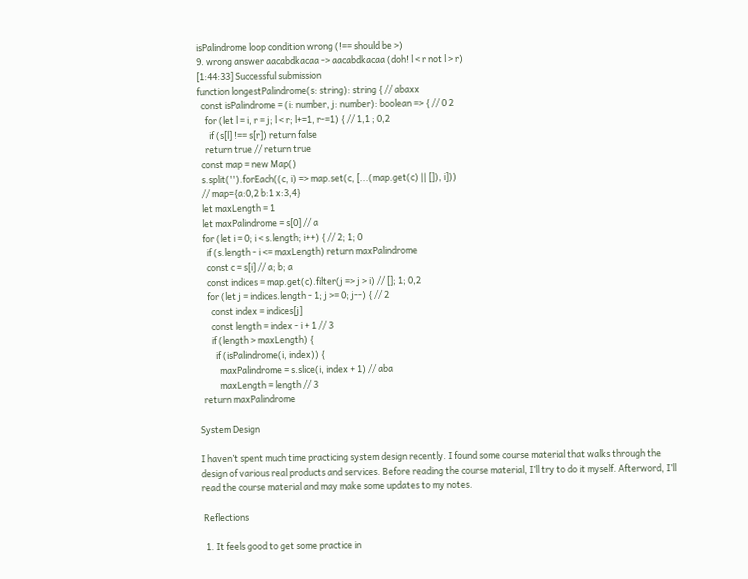isPalindrome loop condition wrong (!== should be >)
9. wrong answer aacabdkacaa -> aacabdkacaa (doh! l < r not l > r)
[1:44:33] Successful submission
function longestPalindrome(s: string): string { // abaxx
  const isPalindrome = (i: number, j: number): boolean => { // 0 2
    for (let l = i, r = j; l < r; l+=1, r-=1) { // 1,1 ; 0,2
      if (s[l] !== s[r]) return false
    return true // return true
  const map = new Map()
  s.split('').forEach((c, i) => map.set(c, [...(map.get(c) || []), i]))
  // map={a:0,2 b:1 x:3,4}
  let maxLength = 1
  let maxPalindrome = s[0] // a
  for (let i = 0; i < s.length; i++) { // 2; 1; 0
    if (s.length - i <= maxLength) return maxPalindrome
    const c = s[i] // a; b; a
    const indices = map.get(c).filter(j => j > i) // []; 1; 0,2
    for (let j = indices.length - 1; j >= 0; j--) { // 2
      const index = indices[j]
      const length = index - i + 1 // 3
      if (length > maxLength) {
        if (isPalindrome(i, index)) {
          maxPalindrome = s.slice(i, index + 1) // aba
          maxLength = length // 3
  return maxPalindrome

System Design

I haven’t spent much time practicing system design recently. I found some course material that walks through the design of various real products and services. Before reading the course material, I’ll try to do it myself. Afterword, I’ll read the course material and may make some updates to my notes.

 Reflections

  1. It feels good to get some practice in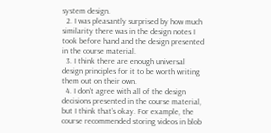system design.
  2. I was pleasantly surprised by how much similarity there was in the design notes I took before hand and the design presented in the course material.
  3. I think there are enough universal design principles for it to be worth writing them out on their own.
  4. I don’t agree with all of the design decisions presented in the course material, but I think that’s okay. For example, the course recommended storing videos in blob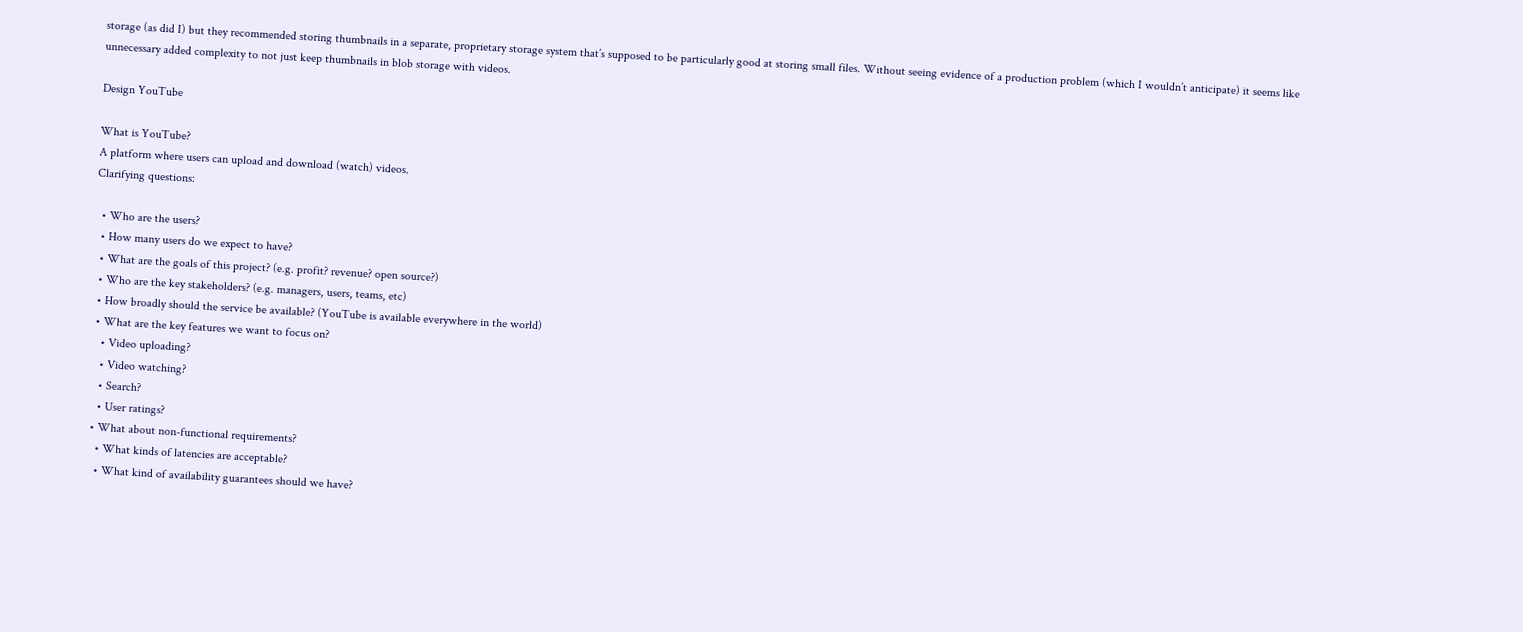storage (as did I) but they recommended storing thumbnails in a separate, proprietary storage system that’s supposed to be particularly good at storing small files. Without seeing evidence of a production problem (which I wouldn’t anticipate) it seems like unnecessary added complexity to not just keep thumbnails in blob storage with videos.

Design YouTube

What is YouTube?
A platform where users can upload and download (watch) videos.
Clarifying questions:

  • Who are the users?
  • How many users do we expect to have?
  • What are the goals of this project? (e.g. profit? revenue? open source?)
  • Who are the key stakeholders? (e.g. managers, users, teams, etc)
  • How broadly should the service be available? (YouTube is available everywhere in the world)
  • What are the key features we want to focus on?
    • Video uploading?
    • Video watching?
    • Search?
    • User ratings?
  • What about non-functional requirements?
    • What kinds of latencies are acceptable?
    • What kind of availability guarantees should we have?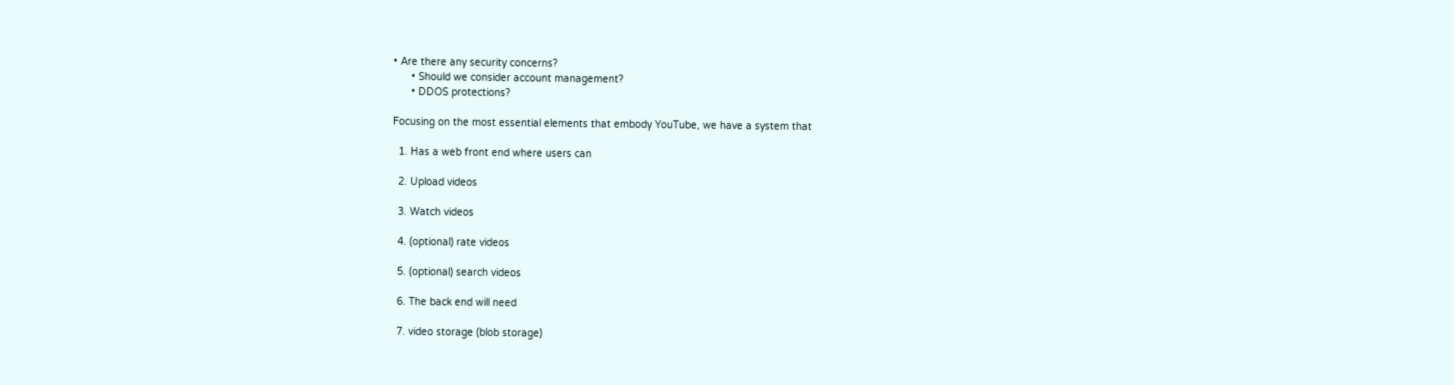• Are there any security concerns?
      • Should we consider account management?
      • DDOS protections?

Focusing on the most essential elements that embody YouTube, we have a system that

  1. Has a web front end where users can

  2. Upload videos

  3. Watch videos

  4. (optional) rate videos

  5. (optional) search videos

  6. The back end will need

  7. video storage (blob storage)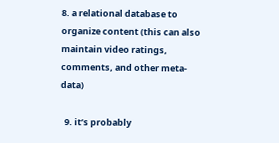8. a relational database to organize content (this can also maintain video ratings, comments, and other meta-data)

  9. it’s probably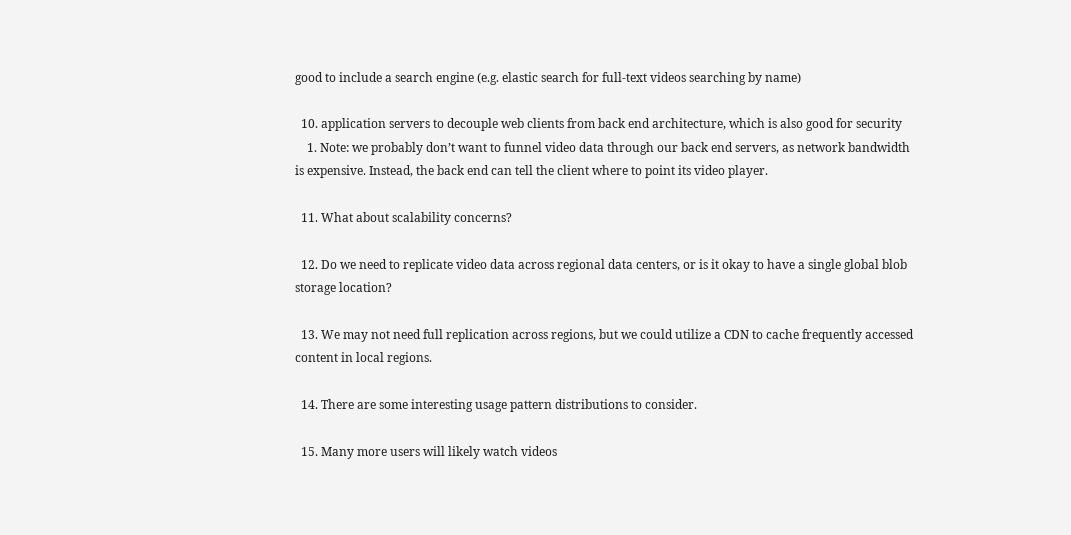good to include a search engine (e.g. elastic search for full-text videos searching by name)

  10. application servers to decouple web clients from back end architecture, which is also good for security
    1. Note: we probably don’t want to funnel video data through our back end servers, as network bandwidth is expensive. Instead, the back end can tell the client where to point its video player.

  11. What about scalability concerns?

  12. Do we need to replicate video data across regional data centers, or is it okay to have a single global blob storage location?

  13. We may not need full replication across regions, but we could utilize a CDN to cache frequently accessed content in local regions.

  14. There are some interesting usage pattern distributions to consider.

  15. Many more users will likely watch videos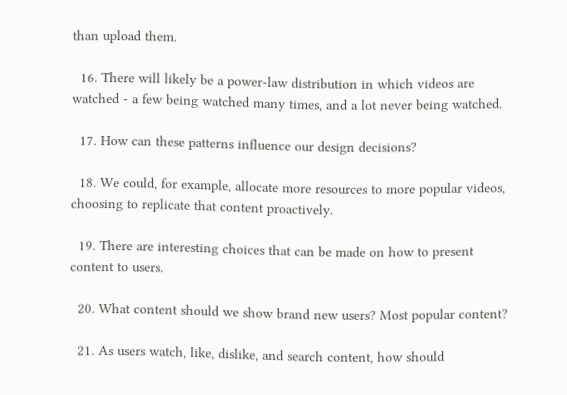than upload them.

  16. There will likely be a power-law distribution in which videos are watched - a few being watched many times, and a lot never being watched.

  17. How can these patterns influence our design decisions?

  18. We could, for example, allocate more resources to more popular videos, choosing to replicate that content proactively.

  19. There are interesting choices that can be made on how to present content to users.

  20. What content should we show brand new users? Most popular content?

  21. As users watch, like, dislike, and search content, how should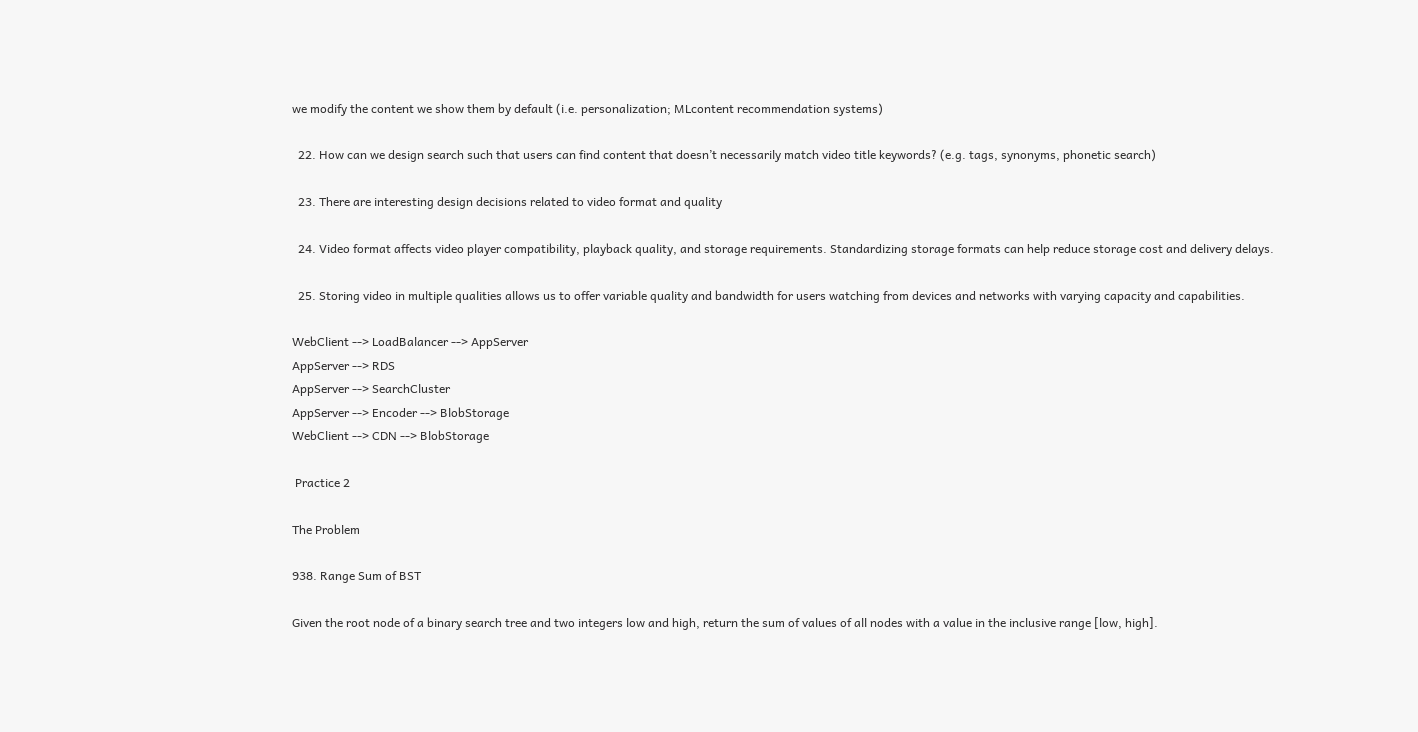we modify the content we show them by default (i.e. personalization; MLcontent recommendation systems)

  22. How can we design search such that users can find content that doesn’t necessarily match video title keywords? (e.g. tags, synonyms, phonetic search)

  23. There are interesting design decisions related to video format and quality

  24. Video format affects video player compatibility, playback quality, and storage requirements. Standardizing storage formats can help reduce storage cost and delivery delays.

  25. Storing video in multiple qualities allows us to offer variable quality and bandwidth for users watching from devices and networks with varying capacity and capabilities.

WebClient --> LoadBalancer --> AppServer
AppServer --> RDS
AppServer --> SearchCluster
AppServer --> Encoder --> BlobStorage
WebClient --> CDN --> BlobStorage

 Practice 2

The Problem

938. Range Sum of BST

Given the root node of a binary search tree and two integers low and high, return the sum of values of all nodes with a value in the inclusive range [low, high].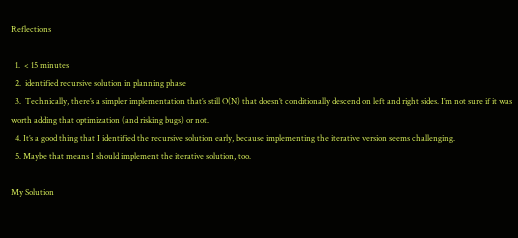Reflections

  1.  < 15 minutes
  2.  identified recursive solution in planning phase
  3.  Technically, there’s a simpler implementation that’s still O(N) that doesn’t conditionally descend on left and right sides. I’m not sure if it was worth adding that optimization (and risking bugs) or not.
  4. It’s a good thing that I identified the recursive solution early, because implementing the iterative version seems challenging.
  5. Maybe that means I should implement the iterative solution, too.

My Solution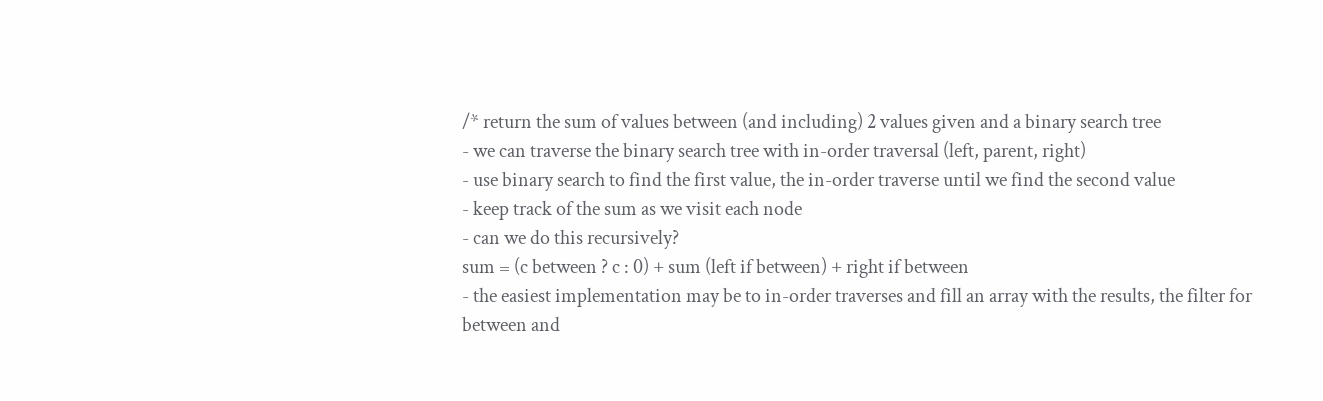/* return the sum of values between (and including) 2 values given and a binary search tree
- we can traverse the binary search tree with in-order traversal (left, parent, right)
- use binary search to find the first value, the in-order traverse until we find the second value
- keep track of the sum as we visit each node
- can we do this recursively?
sum = (c between ? c : 0) + sum (left if between) + right if between
- the easiest implementation may be to in-order traverses and fill an array with the results, the filter for between and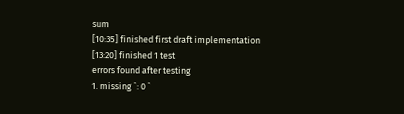sum
[10:35] finished first draft implementation
[13:20] finished 1 test
errors found after testing
1. missing `: 0 `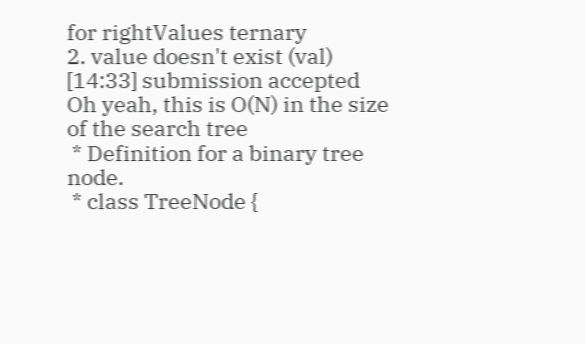for rightValues ternary
2. value doesn't exist (val)
[14:33] submission accepted
Oh yeah, this is O(N) in the size of the search tree
 * Definition for a binary tree node.
 * class TreeNode {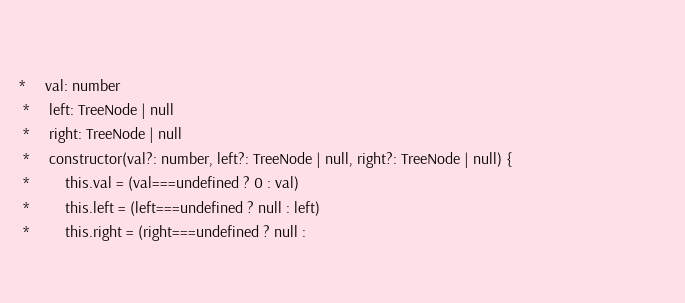*     val: number
 *     left: TreeNode | null
 *     right: TreeNode | null
 *     constructor(val?: number, left?: TreeNode | null, right?: TreeNode | null) {
 *         this.val = (val===undefined ? 0 : val)
 *         this.left = (left===undefined ? null : left)
 *         this.right = (right===undefined ? null :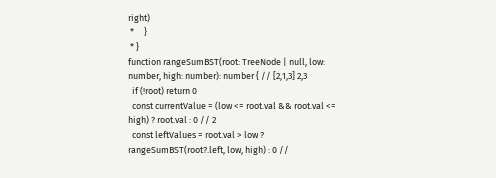right)
 *     }
 * }
function rangeSumBST(root: TreeNode | null, low: number, high: number): number { // [2,1,3] 2,3
  if (!root) return 0
  const currentValue = (low <= root.val && root.val <= high) ? root.val : 0 // 2
  const leftValues = root.val > low ? rangeSumBST(root?.left, low, high) : 0 //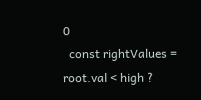0
  const rightValues = root.val < high ?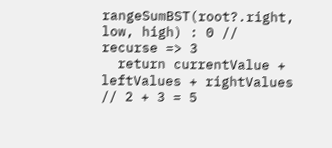rangeSumBST(root?.right, low, high) : 0 // recurse => 3
  return currentValue + leftValues + rightValues // 2 + 3 = 5